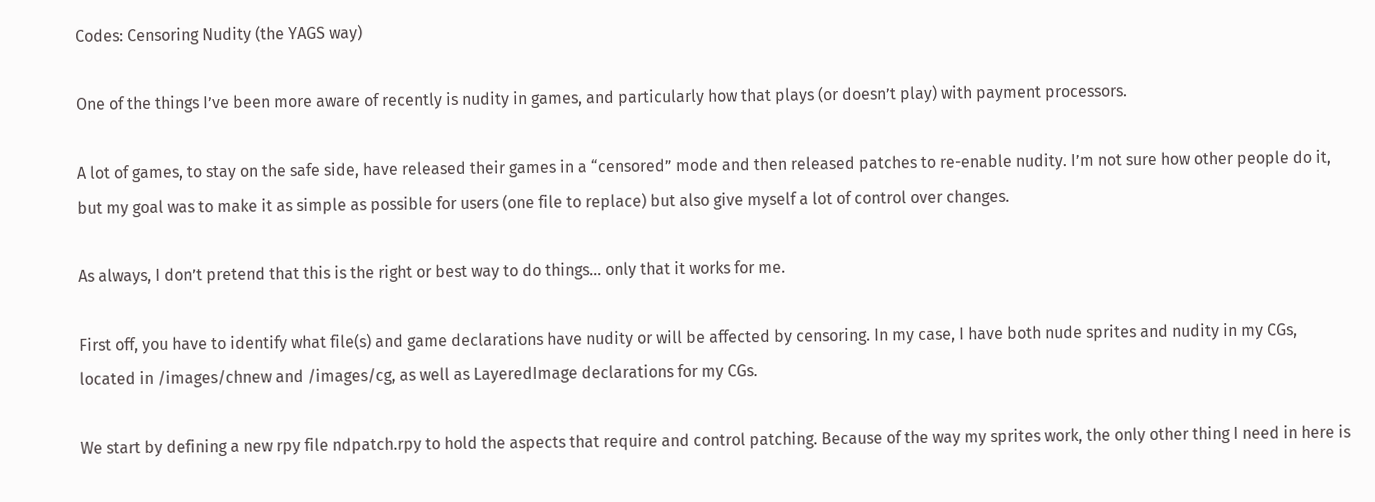Codes: Censoring Nudity (the YAGS way)

One of the things I’ve been more aware of recently is nudity in games, and particularly how that plays (or doesn’t play) with payment processors.

A lot of games, to stay on the safe side, have released their games in a “censored” mode and then released patches to re-enable nudity. I’m not sure how other people do it, but my goal was to make it as simple as possible for users (one file to replace) but also give myself a lot of control over changes.

As always, I don’t pretend that this is the right or best way to do things… only that it works for me.

First off, you have to identify what file(s) and game declarations have nudity or will be affected by censoring. In my case, I have both nude sprites and nudity in my CGs, located in /images/chnew and /images/cg, as well as LayeredImage declarations for my CGs.

We start by defining a new rpy file ndpatch.rpy to hold the aspects that require and control patching. Because of the way my sprites work, the only other thing I need in here is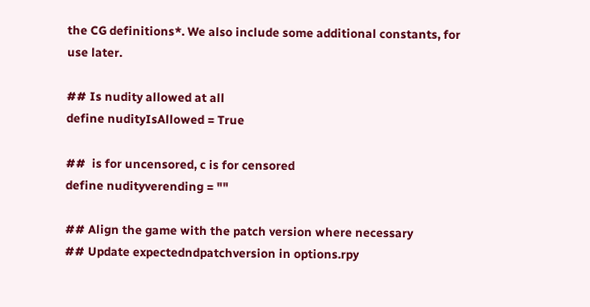the CG definitions*. We also include some additional constants, for use later.

## Is nudity allowed at all
define nudityIsAllowed = True

##  is for uncensored, c is for censored
define nudityverending = ""

## Align the game with the patch version where necessary
## Update expectedndpatchversion in options.rpy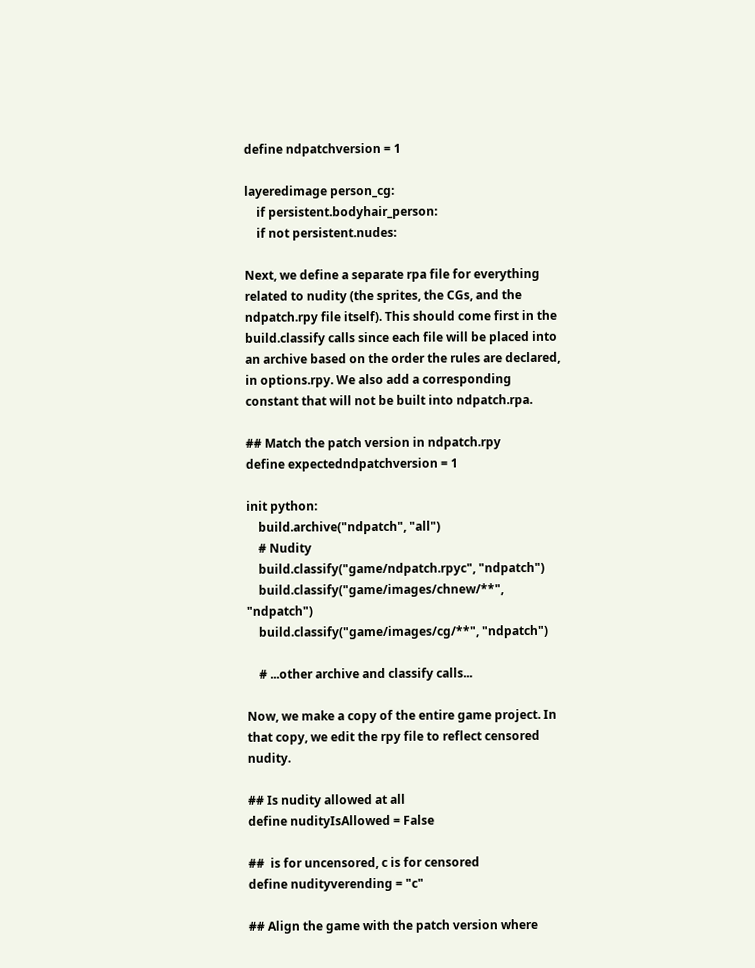define ndpatchversion = 1

layeredimage person_cg:
    if persistent.bodyhair_person:
    if not persistent.nudes:

Next, we define a separate rpa file for everything related to nudity (the sprites, the CGs, and the ndpatch.rpy file itself). This should come first in the build.classify calls since each file will be placed into an archive based on the order the rules are declared, in options.rpy. We also add a corresponding constant that will not be built into ndpatch.rpa.

## Match the patch version in ndpatch.rpy
define expectedndpatchversion = 1

init python:
    build.archive("ndpatch", "all")
    # Nudity
    build.classify("game/ndpatch.rpyc", "ndpatch")
    build.classify("game/images/chnew/**", "ndpatch")
    build.classify("game/images/cg/**", "ndpatch")

    # ...other archive and classify calls...

Now, we make a copy of the entire game project. In that copy, we edit the rpy file to reflect censored nudity.

## Is nudity allowed at all
define nudityIsAllowed = False

##  is for uncensored, c is for censored
define nudityverending = "c"

## Align the game with the patch version where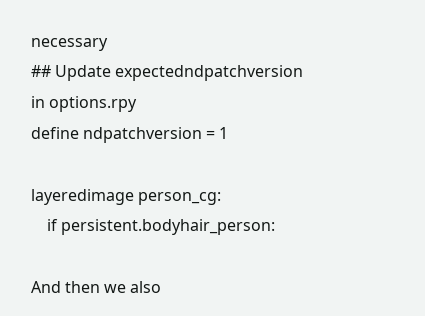necessary
## Update expectedndpatchversion in options.rpy
define ndpatchversion = 1

layeredimage person_cg:
    if persistent.bodyhair_person:

And then we also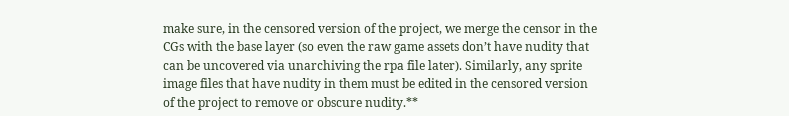make sure, in the censored version of the project, we merge the censor in the CGs with the base layer (so even the raw game assets don’t have nudity that can be uncovered via unarchiving the rpa file later). Similarly, any sprite image files that have nudity in them must be edited in the censored version of the project to remove or obscure nudity.**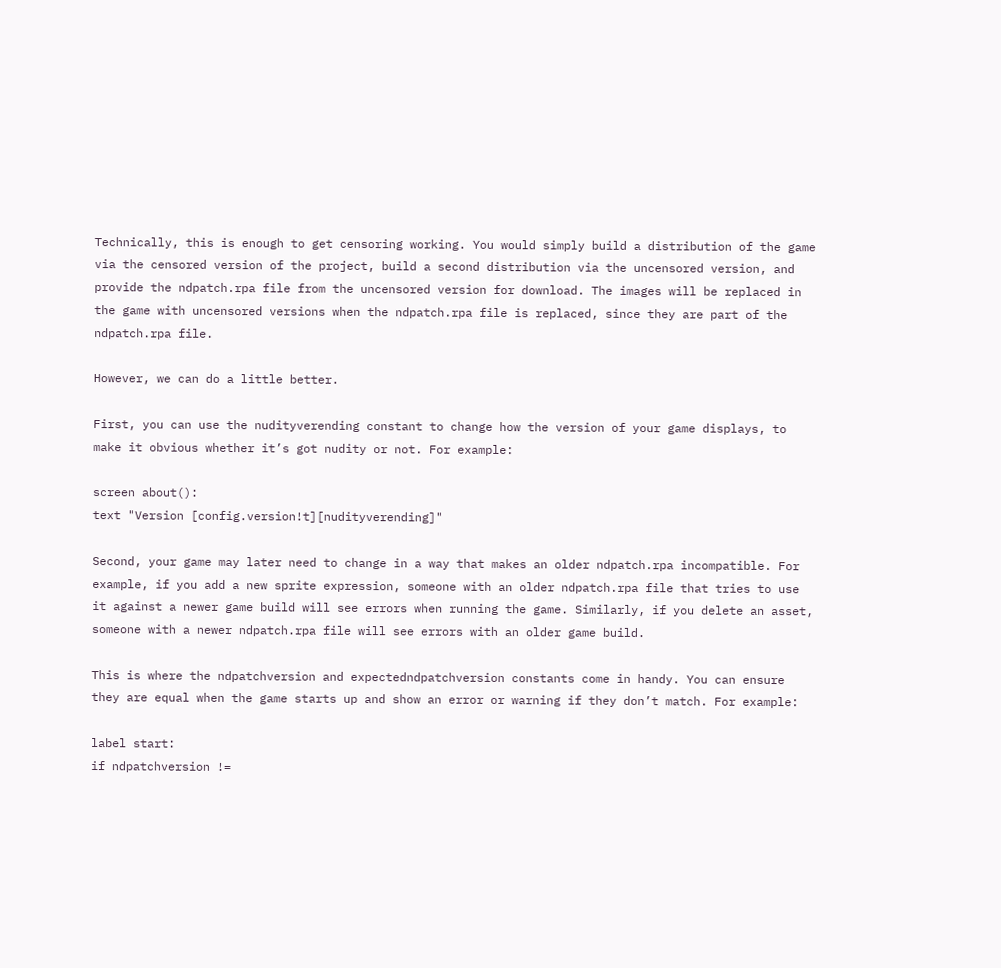Technically, this is enough to get censoring working. You would simply build a distribution of the game via the censored version of the project, build a second distribution via the uncensored version, and provide the ndpatch.rpa file from the uncensored version for download. The images will be replaced in the game with uncensored versions when the ndpatch.rpa file is replaced, since they are part of the ndpatch.rpa file.

However, we can do a little better.

First, you can use the nudityverending constant to change how the version of your game displays, to make it obvious whether it’s got nudity or not. For example:

screen about():
text "Version [config.version!t][nudityverending]"

Second, your game may later need to change in a way that makes an older ndpatch.rpa incompatible. For example, if you add a new sprite expression, someone with an older ndpatch.rpa file that tries to use it against a newer game build will see errors when running the game. Similarly, if you delete an asset, someone with a newer ndpatch.rpa file will see errors with an older game build.

This is where the ndpatchversion and expectedndpatchversion constants come in handy. You can ensure they are equal when the game starts up and show an error or warning if they don’t match. For example:

label start:
if ndpatchversion !=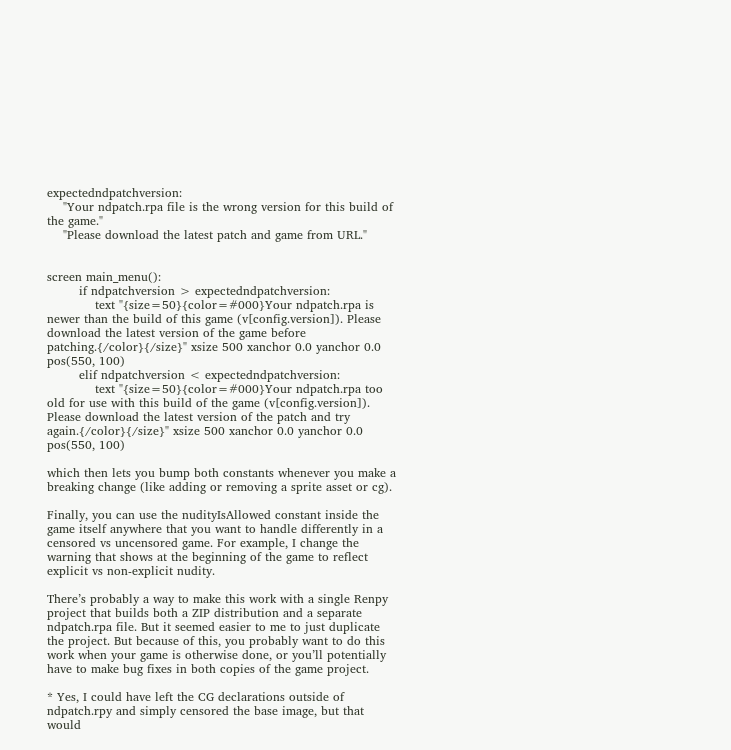expectedndpatchversion:
    "Your ndpatch.rpa file is the wrong version for this build of the game."
    "Please download the latest patch and game from URL."


screen main_menu():
        if ndpatchversion > expectedndpatchversion:
            text "{size=50}{color=#000}Your ndpatch.rpa is newer than the build of this game (v[config.version]). Please download the latest version of the game before patching.{/color}{/size}" xsize 500 xanchor 0.0 yanchor 0.0 pos(550, 100)
        elif ndpatchversion < expectedndpatchversion:
            text "{size=50}{color=#000}Your ndpatch.rpa too old for use with this build of the game (v[config.version]). Please download the latest version of the patch and try again.{/color}{/size}" xsize 500 xanchor 0.0 yanchor 0.0 pos(550, 100)

which then lets you bump both constants whenever you make a breaking change (like adding or removing a sprite asset or cg).

Finally, you can use the nudityIsAllowed constant inside the game itself anywhere that you want to handle differently in a censored vs uncensored game. For example, I change the warning that shows at the beginning of the game to reflect explicit vs non-explicit nudity.

There’s probably a way to make this work with a single Renpy project that builds both a ZIP distribution and a separate ndpatch.rpa file. But it seemed easier to me to just duplicate the project. But because of this, you probably want to do this work when your game is otherwise done, or you’ll potentially have to make bug fixes in both copies of the game project.

* Yes, I could have left the CG declarations outside of ndpatch.rpy and simply censored the base image, but that would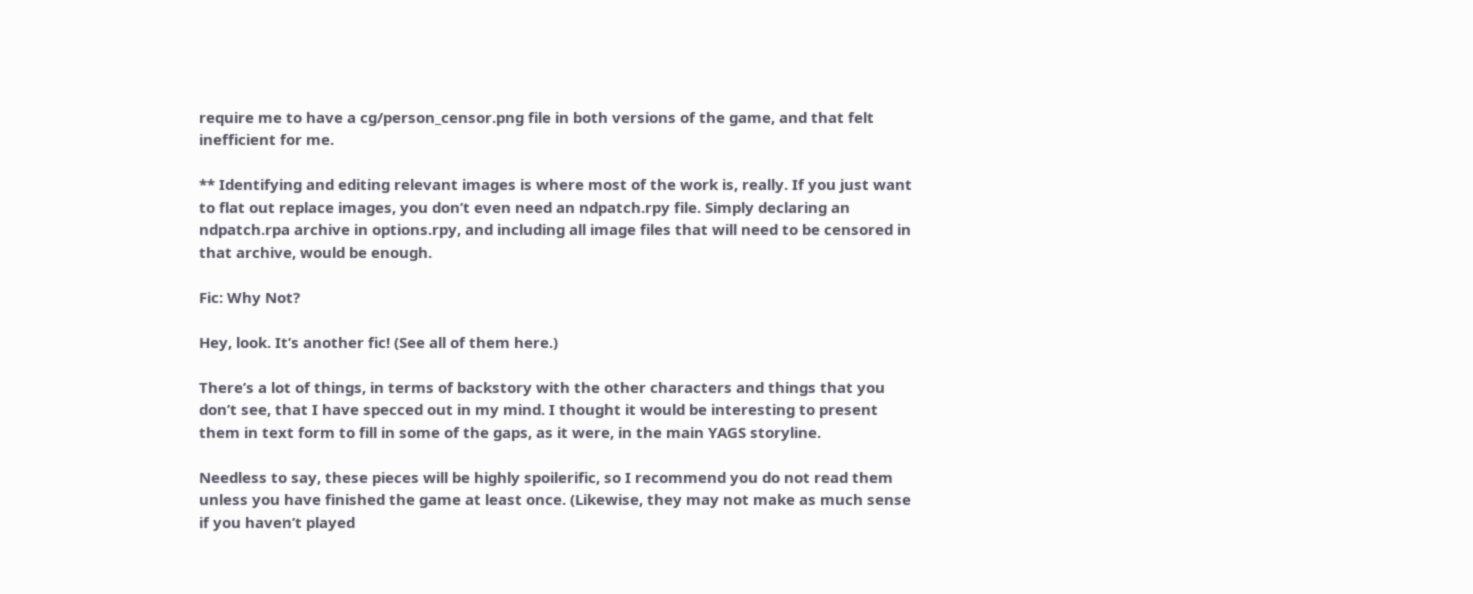require me to have a cg/person_censor.png file in both versions of the game, and that felt inefficient for me.

** Identifying and editing relevant images is where most of the work is, really. If you just want to flat out replace images, you don’t even need an ndpatch.rpy file. Simply declaring an ndpatch.rpa archive in options.rpy, and including all image files that will need to be censored in that archive, would be enough.

Fic: Why Not?

Hey, look. It’s another fic! (See all of them here.)

There’s a lot of things, in terms of backstory with the other characters and things that you don’t see, that I have specced out in my mind. I thought it would be interesting to present them in text form to fill in some of the gaps, as it were, in the main YAGS storyline.

Needless to say, these pieces will be highly spoilerific, so I recommend you do not read them unless you have finished the game at least once. (Likewise, they may not make as much sense if you haven’t played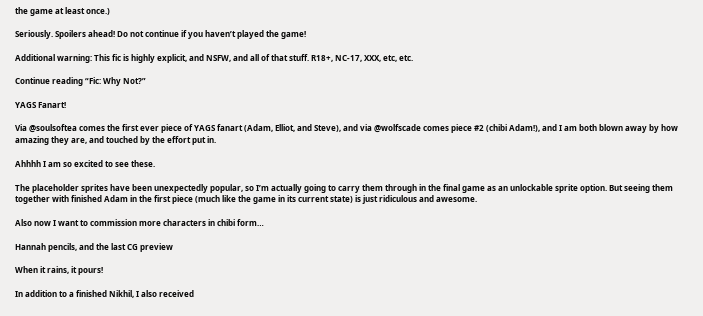the game at least once.)

Seriously. Spoilers ahead! Do not continue if you haven’t played the game!

Additional warning: This fic is highly explicit, and NSFW, and all of that stuff. R18+, NC-17, XXX, etc, etc.

Continue reading “Fic: Why Not?”

YAGS Fanart!

Via @soulsoftea comes the first ever piece of YAGS fanart (Adam, Elliot, and Steve), and via @wolfscade comes piece #2 (chibi Adam!), and I am both blown away by how amazing they are, and touched by the effort put in.

Ahhhh I am so excited to see these.

The placeholder sprites have been unexpectedly popular, so I’m actually going to carry them through in the final game as an unlockable sprite option. But seeing them together with finished Adam in the first piece (much like the game in its current state) is just ridiculous and awesome.

Also now I want to commission more characters in chibi form…

Hannah pencils, and the last CG preview

When it rains, it pours!

In addition to a finished Nikhil, I also received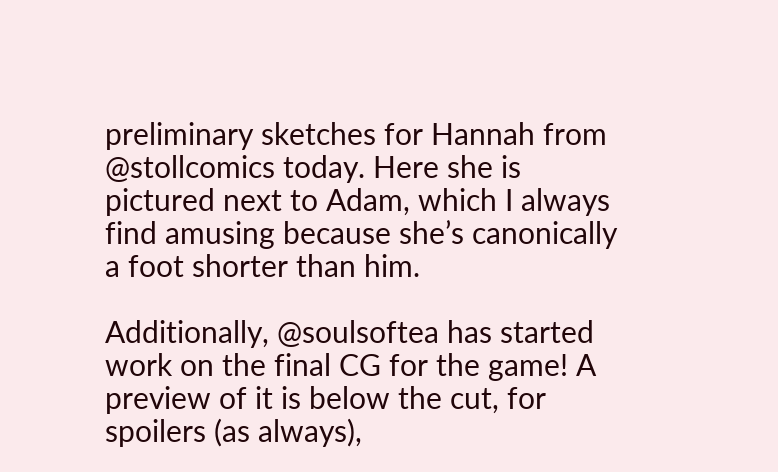preliminary sketches for Hannah from @stollcomics today. Here she is pictured next to Adam, which I always find amusing because she’s canonically a foot shorter than him.

Additionally, @soulsoftea has started work on the final CG for the game! A preview of it is below the cut, for spoilers (as always),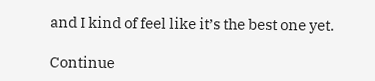and I kind of feel like it’s the best one yet.

Continue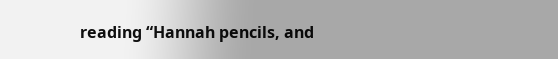reading “Hannah pencils, and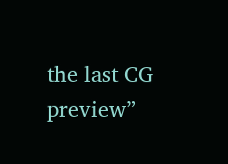the last CG preview”